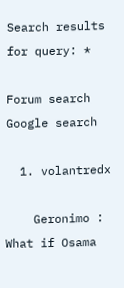Search results for query: *

Forum search Google search

  1. volantredx

    Geronimo : What if Osama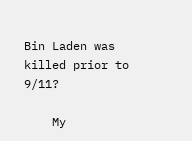Bin Laden was killed prior to 9/11?

    My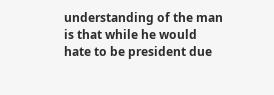understanding of the man is that while he would hate to be president due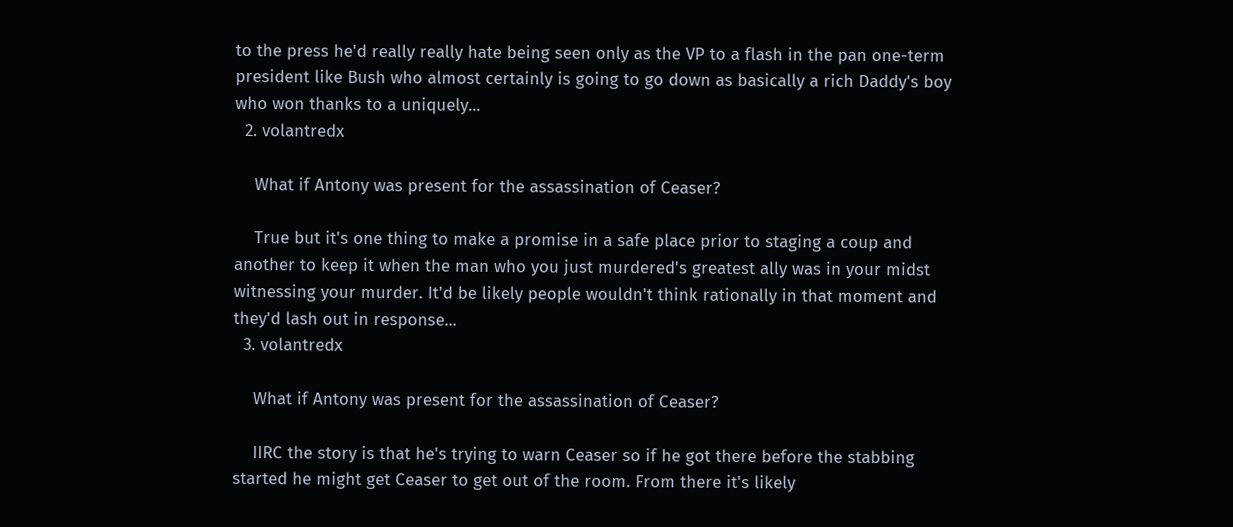to the press he'd really really hate being seen only as the VP to a flash in the pan one-term president like Bush who almost certainly is going to go down as basically a rich Daddy's boy who won thanks to a uniquely...
  2. volantredx

    What if Antony was present for the assassination of Ceaser?

    True but it's one thing to make a promise in a safe place prior to staging a coup and another to keep it when the man who you just murdered's greatest ally was in your midst witnessing your murder. It'd be likely people wouldn't think rationally in that moment and they'd lash out in response...
  3. volantredx

    What if Antony was present for the assassination of Ceaser?

    IIRC the story is that he's trying to warn Ceaser so if he got there before the stabbing started he might get Ceaser to get out of the room. From there it's likely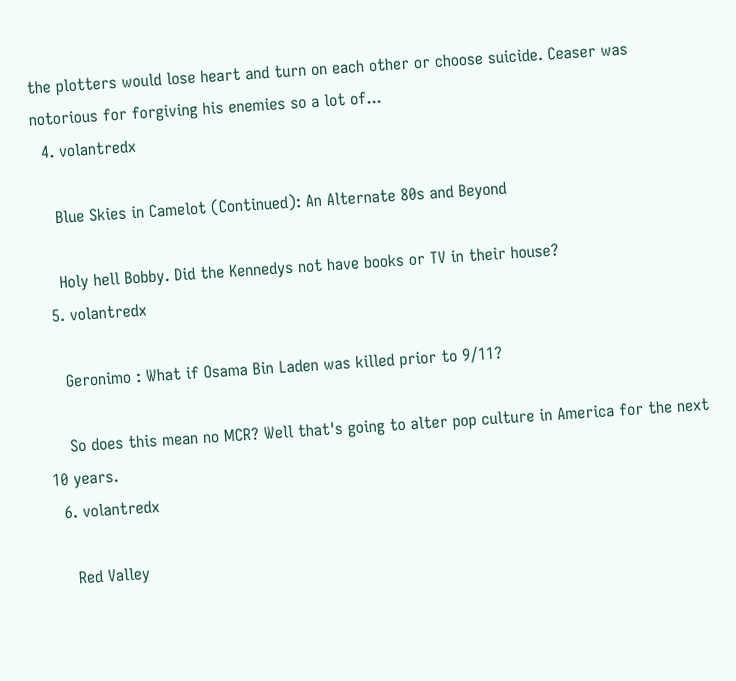the plotters would lose heart and turn on each other or choose suicide. Ceaser was notorious for forgiving his enemies so a lot of...
  4. volantredx

    Blue Skies in Camelot (Continued): An Alternate 80s and Beyond

    Holy hell Bobby. Did the Kennedys not have books or TV in their house?
  5. volantredx

    Geronimo : What if Osama Bin Laden was killed prior to 9/11?

    So does this mean no MCR? Well that's going to alter pop culture in America for the next 10 years.
  6. volantredx

    Red Valley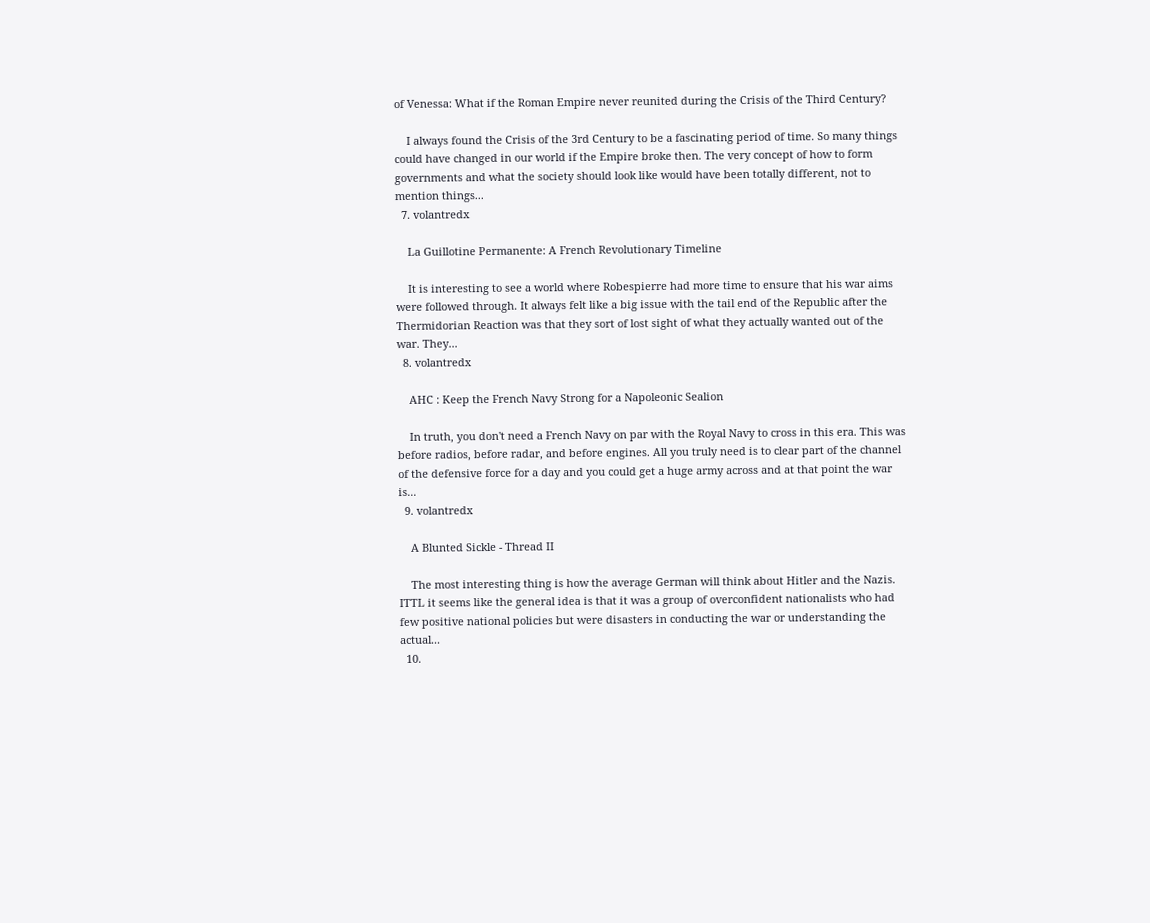of Venessa: What if the Roman Empire never reunited during the Crisis of the Third Century?

    I always found the Crisis of the 3rd Century to be a fascinating period of time. So many things could have changed in our world if the Empire broke then. The very concept of how to form governments and what the society should look like would have been totally different, not to mention things...
  7. volantredx

    La Guillotine Permanente: A French Revolutionary Timeline

    It is interesting to see a world where Robespierre had more time to ensure that his war aims were followed through. It always felt like a big issue with the tail end of the Republic after the Thermidorian Reaction was that they sort of lost sight of what they actually wanted out of the war. They...
  8. volantredx

    AHC : Keep the French Navy Strong for a Napoleonic Sealion

    In truth, you don't need a French Navy on par with the Royal Navy to cross in this era. This was before radios, before radar, and before engines. All you truly need is to clear part of the channel of the defensive force for a day and you could get a huge army across and at that point the war is...
  9. volantredx

    A Blunted Sickle - Thread II

    The most interesting thing is how the average German will think about Hitler and the Nazis. ITTL it seems like the general idea is that it was a group of overconfident nationalists who had few positive national policies but were disasters in conducting the war or understanding the actual...
  10.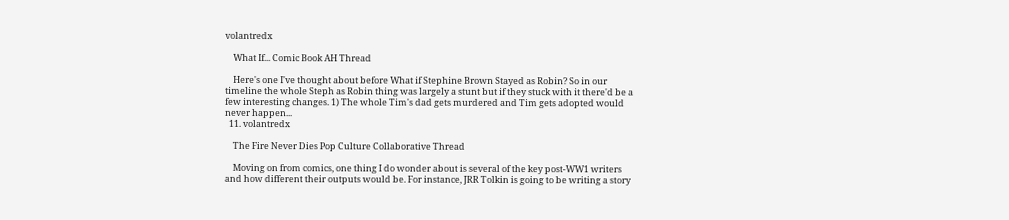volantredx

    What If... Comic Book AH Thread

    Here's one I've thought about before What if Stephine Brown Stayed as Robin? So in our timeline the whole Steph as Robin thing was largely a stunt but if they stuck with it there'd be a few interesting changes. 1) The whole Tim's dad gets murdered and Tim gets adopted would never happen...
  11. volantredx

    The Fire Never Dies Pop Culture Collaborative Thread

    Moving on from comics, one thing I do wonder about is several of the key post-WW1 writers and how different their outputs would be. For instance, JRR Tolkin is going to be writing a story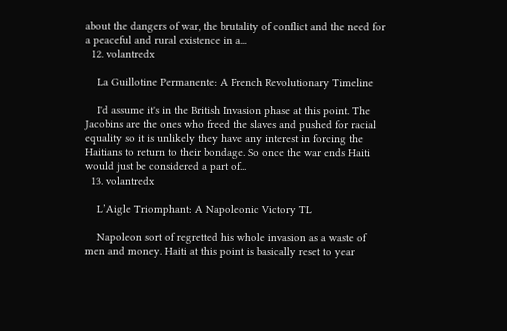about the dangers of war, the brutality of conflict and the need for a peaceful and rural existence in a...
  12. volantredx

    La Guillotine Permanente: A French Revolutionary Timeline

    I'd assume it's in the British Invasion phase at this point. The Jacobins are the ones who freed the slaves and pushed for racial equality so it is unlikely they have any interest in forcing the Haitians to return to their bondage. So once the war ends Haiti would just be considered a part of...
  13. volantredx

    L’Aigle Triomphant: A Napoleonic Victory TL

    Napoleon sort of regretted his whole invasion as a waste of men and money. Haiti at this point is basically reset to year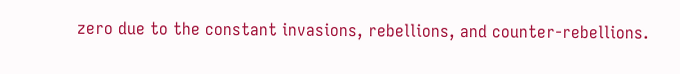zero due to the constant invasions, rebellions, and counter-rebellions.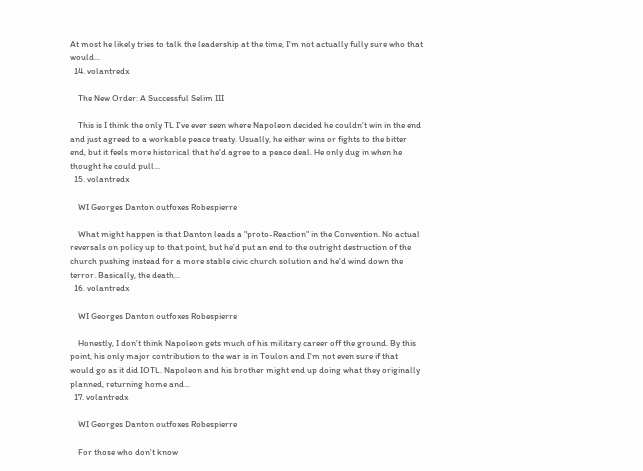At most he likely tries to talk the leadership at the time, I'm not actually fully sure who that would...
  14. volantredx

    The New Order: A Successful Selim III

    This is I think the only TL I've ever seen where Napoleon decided he couldn't win in the end and just agreed to a workable peace treaty. Usually, he either wins or fights to the bitter end, but it feels more historical that he'd agree to a peace deal. He only dug in when he thought he could pull...
  15. volantredx

    WI Georges Danton outfoxes Robespierre

    What might happen is that Danton leads a "proto-Reaction" in the Convention. No actual reversals on policy up to that point, but he'd put an end to the outright destruction of the church pushing instead for a more stable civic church solution and he'd wind down the terror. Basically, the death...
  16. volantredx

    WI Georges Danton outfoxes Robespierre

    Honestly, I don't think Napoleon gets much of his military career off the ground. By this point, his only major contribution to the war is in Toulon and I'm not even sure if that would go as it did IOTL. Napoleon and his brother might end up doing what they originally planned, returning home and...
  17. volantredx

    WI Georges Danton outfoxes Robespierre

    For those who don't know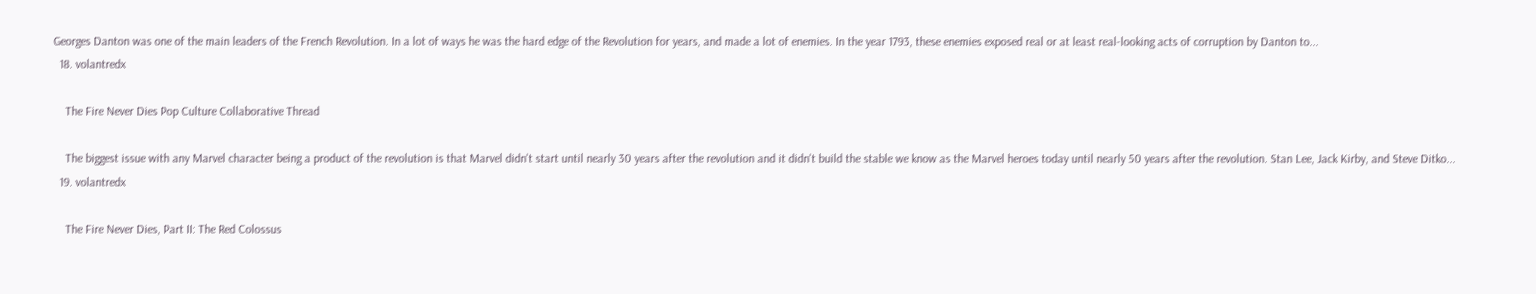Georges Danton was one of the main leaders of the French Revolution. In a lot of ways he was the hard edge of the Revolution for years, and made a lot of enemies. In the year 1793, these enemies exposed real or at least real-looking acts of corruption by Danton to...
  18. volantredx

    The Fire Never Dies Pop Culture Collaborative Thread

    The biggest issue with any Marvel character being a product of the revolution is that Marvel didn't start until nearly 30 years after the revolution and it didn't build the stable we know as the Marvel heroes today until nearly 50 years after the revolution. Stan Lee, Jack Kirby, and Steve Ditko...
  19. volantredx

    The Fire Never Dies, Part II: The Red Colossus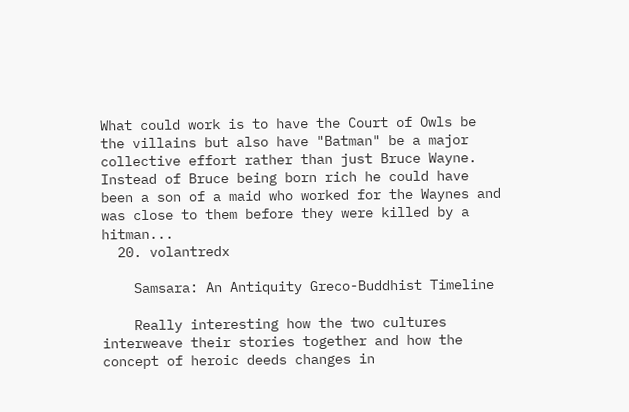What could work is to have the Court of Owls be the villains but also have "Batman" be a major collective effort rather than just Bruce Wayne. Instead of Bruce being born rich he could have been a son of a maid who worked for the Waynes and was close to them before they were killed by a hitman...
  20. volantredx

    Samsara: An Antiquity Greco-Buddhist Timeline

    Really interesting how the two cultures interweave their stories together and how the concept of heroic deeds changes in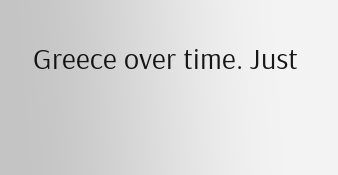Greece over time. Just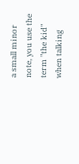a small minor note, you use the term "the kid" when talking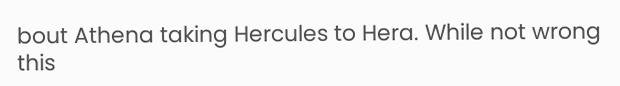bout Athena taking Hercules to Hera. While not wrong this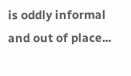is oddly informal and out of place...